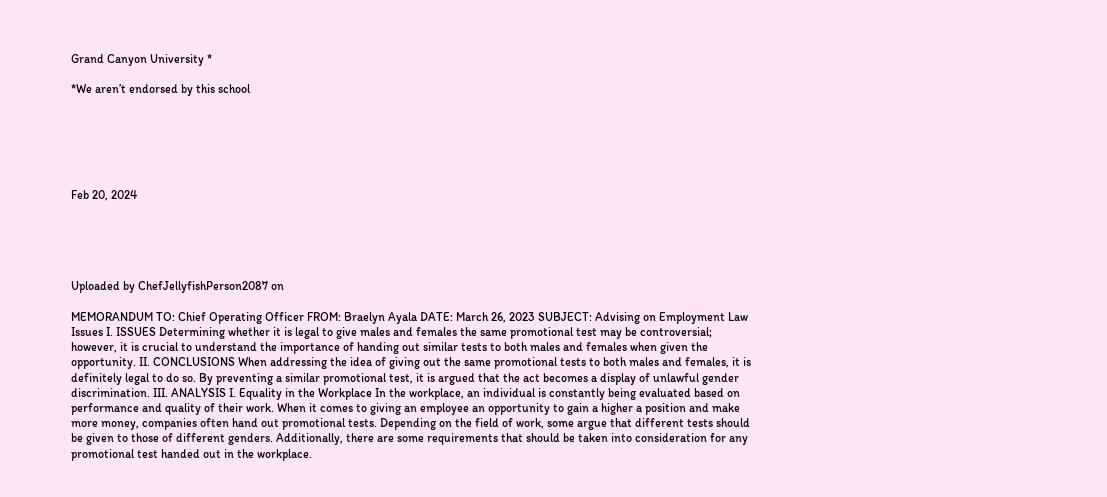Grand Canyon University *

*We aren’t endorsed by this school






Feb 20, 2024





Uploaded by ChefJellyfishPerson2087 on

MEMORANDUM TO: Chief Operating Officer FROM: Braelyn Ayala DATE: March 26, 2023 SUBJECT: Advising on Employment Law Issues I. ISSUES Determining whether it is legal to give males and females the same promotional test may be controversial; however, it is crucial to understand the importance of handing out similar tests to both males and females when given the opportunity. II. CONCLUSIONS When addressing the idea of giving out the same promotional tests to both males and females, it is definitely legal to do so. By preventing a similar promotional test, it is argued that the act becomes a display of unlawful gender discrimination. III. ANALYSIS I. Equality in the Workplace In the workplace, an individual is constantly being evaluated based on performance and quality of their work. When it comes to giving an employee an opportunity to gain a higher a position and make more money, companies often hand out promotional tests. Depending on the field of work, some argue that different tests should be given to those of different genders. Additionally, there are some requirements that should be taken into consideration for any promotional test handed out in the workplace.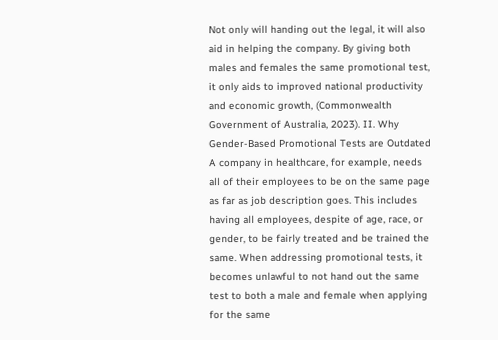Not only will handing out the legal, it will also aid in helping the company. By giving both males and females the same promotional test, it only aids to improved national productivity and economic growth, (Commonwealth Government of Australia, 2023). II. Why Gender-Based Promotional Tests are Outdated A company in healthcare, for example, needs all of their employees to be on the same page as far as job description goes. This includes having all employees, despite of age, race, or gender, to be fairly treated and be trained the same. When addressing promotional tests, it becomes unlawful to not hand out the same test to both a male and female when applying for the same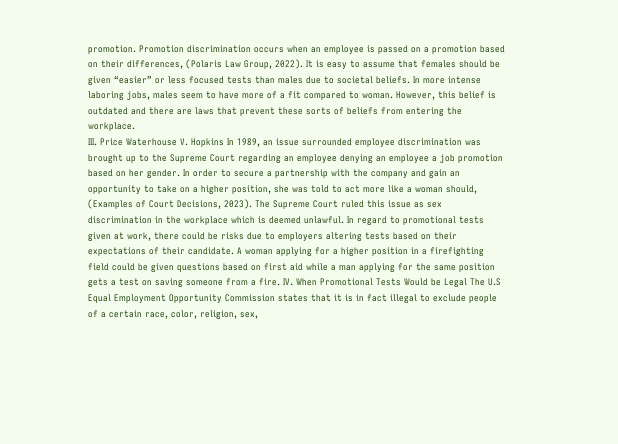promotion. Promotion discrimination occurs when an employee is passed on a promotion based on their differences, (Polaris Law Group, 2022). It is easy to assume that females should be given “easier” or less focused tests than males due to societal beliefs. In more intense laboring jobs, males seem to have more of a fit compared to woman. However, this belief is outdated and there are laws that prevent these sorts of beliefs from entering the workplace.
III. Price Waterhouse V. Hopkins In 1989, an issue surrounded employee discrimination was brought up to the Supreme Court regarding an employee denying an employee a job promotion based on her gender. In order to secure a partnership with the company and gain an opportunity to take on a higher position, she was told to act more like a woman should, (Examples of Court Decisions, 2023). The Supreme Court ruled this issue as sex discrimination in the workplace which is deemed unlawful. In regard to promotional tests given at work, there could be risks due to employers altering tests based on their expectations of their candidate. A woman applying for a higher position in a firefighting field could be given questions based on first aid while a man applying for the same position gets a test on saving someone from a fire. IV. When Promotional Tests Would be Legal The U.S Equal Employment Opportunity Commission states that it is in fact illegal to exclude people of a certain race, color, religion, sex,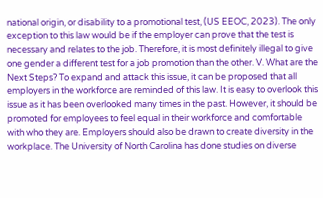national origin, or disability to a promotional test, (US EEOC, 2023). The only exception to this law would be if the employer can prove that the test is necessary and relates to the job. Therefore, it is most definitely illegal to give one gender a different test for a job promotion than the other. V. What are the Next Steps? To expand and attack this issue, it can be proposed that all employers in the workforce are reminded of this law. It is easy to overlook this issue as it has been overlooked many times in the past. However, it should be promoted for employees to feel equal in their workforce and comfortable with who they are. Employers should also be drawn to create diversity in the workplace. The University of North Carolina has done studies on diverse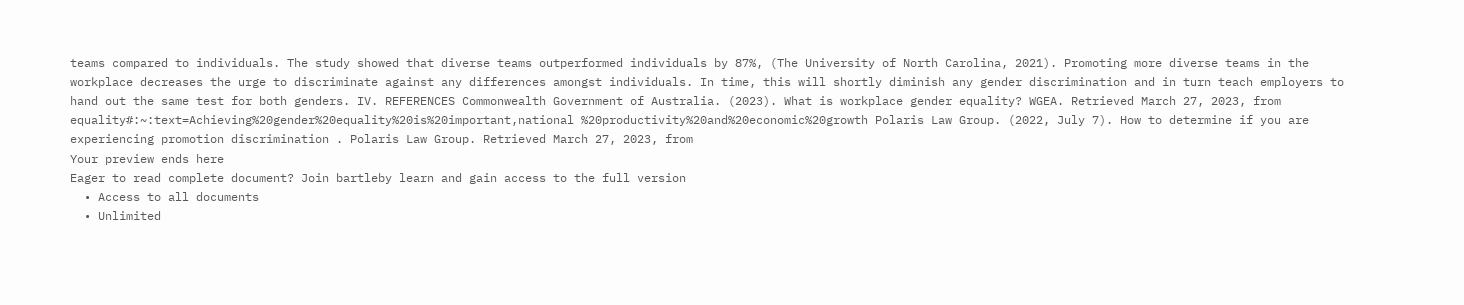teams compared to individuals. The study showed that diverse teams outperformed individuals by 87%, (The University of North Carolina, 2021). Promoting more diverse teams in the workplace decreases the urge to discriminate against any differences amongst individuals. In time, this will shortly diminish any gender discrimination and in turn teach employers to hand out the same test for both genders. IV. REFERENCES Commonwealth Government of Australia. (2023). What is workplace gender equality? WGEA. Retrieved March 27, 2023, from equality#:~:text=Achieving%20gender%20equality%20is%20important,national %20productivity%20and%20economic%20growth Polaris Law Group. (2022, July 7). How to determine if you are experiencing promotion discrimination . Polaris Law Group. Retrieved March 27, 2023, from
Your preview ends here
Eager to read complete document? Join bartleby learn and gain access to the full version
  • Access to all documents
  • Unlimited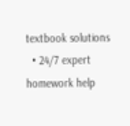textbook solutions
  • 24/7 expert homework help